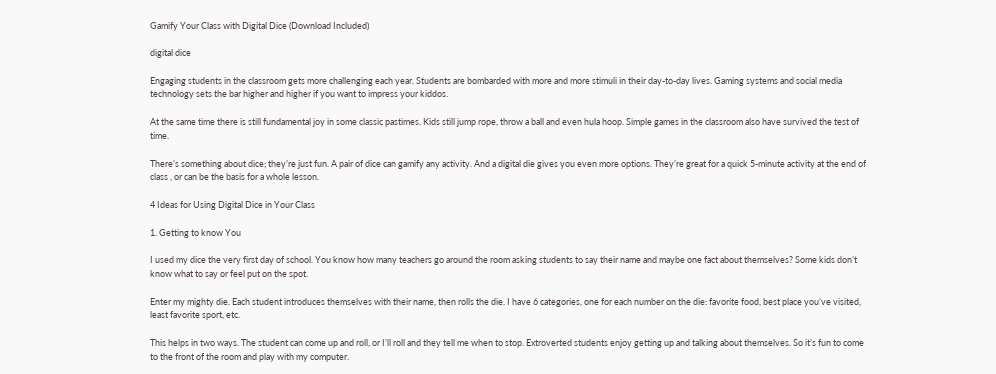Gamify Your Class with Digital Dice (Download Included)

digital dice

Engaging students in the classroom gets more challenging each year. Students are bombarded with more and more stimuli in their day-to-day lives. Gaming systems and social media technology sets the bar higher and higher if you want to impress your kiddos.

At the same time there is still fundamental joy in some classic pastimes. Kids still jump rope, throw a ball and even hula hoop. Simple games in the classroom also have survived the test of time.

There’s something about dice; they’re just fun. A pair of dice can gamify any activity. And a digital die gives you even more options. They’re great for a quick 5-minute activity at the end of class , or can be the basis for a whole lesson.

4 Ideas for Using Digital Dice in Your Class

1. Getting to know You

I used my dice the very first day of school. You know how many teachers go around the room asking students to say their name and maybe one fact about themselves? Some kids don’t know what to say or feel put on the spot.

Enter my mighty die. Each student introduces themselves with their name, then rolls the die. I have 6 categories, one for each number on the die: favorite food, best place you’ve visited, least favorite sport, etc.

This helps in two ways. The student can come up and roll, or I’ll roll and they tell me when to stop. Extroverted students enjoy getting up and talking about themselves. So it’s fun to come to the front of the room and play with my computer.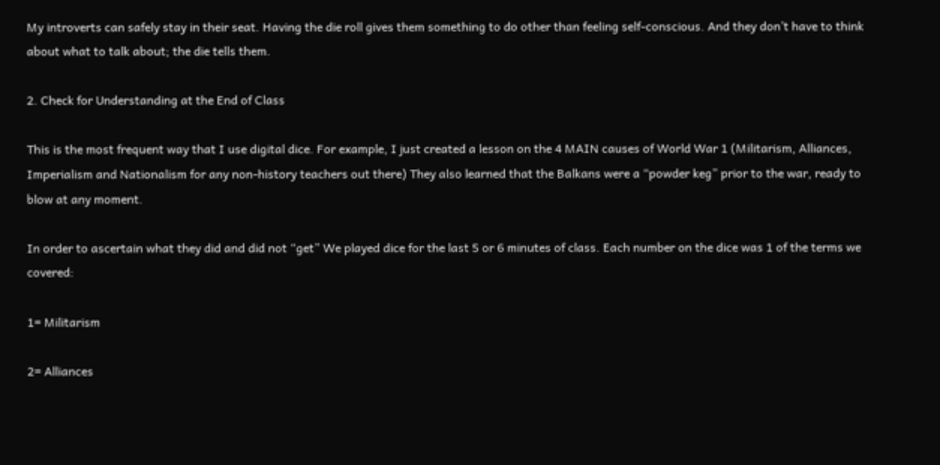My introverts can safely stay in their seat. Having the die roll gives them something to do other than feeling self-conscious. And they don’t have to think about what to talk about; the die tells them.

2. Check for Understanding at the End of Class

This is the most frequent way that I use digital dice. For example, I just created a lesson on the 4 MAIN causes of World War 1 (Militarism, Alliances, Imperialism and Nationalism for any non-history teachers out there) They also learned that the Balkans were a “powder keg” prior to the war, ready to blow at any moment.

In order to ascertain what they did and did not “get” We played dice for the last 5 or 6 minutes of class. Each number on the dice was 1 of the terms we covered:

1= Militarism

2= Alliances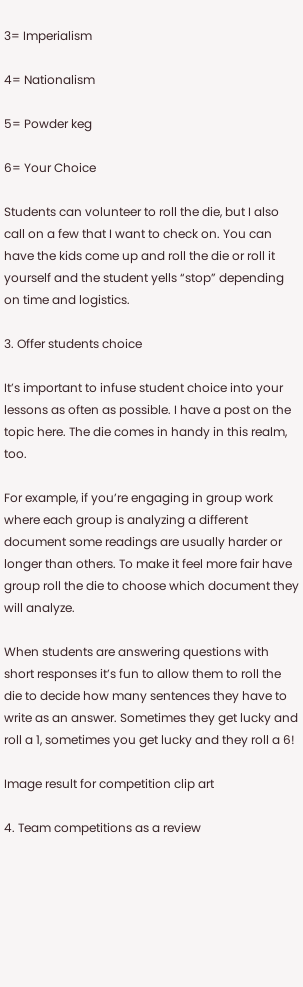3= Imperialism

4= Nationalism

5= Powder keg

6= Your Choice

Students can volunteer to roll the die, but I also call on a few that I want to check on. You can have the kids come up and roll the die or roll it yourself and the student yells “stop” depending on time and logistics.

3. Offer students choice

It’s important to infuse student choice into your lessons as often as possible. I have a post on the topic here. The die comes in handy in this realm, too.

For example, if you’re engaging in group work where each group is analyzing a different document some readings are usually harder or longer than others. To make it feel more fair have group roll the die to choose which document they will analyze.

When students are answering questions with short responses it’s fun to allow them to roll the die to decide how many sentences they have to write as an answer. Sometimes they get lucky and roll a 1, sometimes you get lucky and they roll a 6!

Image result for competition clip art

4. Team competitions as a review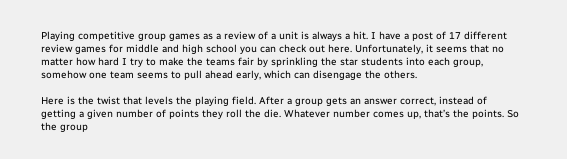Playing competitive group games as a review of a unit is always a hit. I have a post of 17 different review games for middle and high school you can check out here. Unfortunately, it seems that no matter how hard I try to make the teams fair by sprinkling the star students into each group, somehow one team seems to pull ahead early, which can disengage the others.

Here is the twist that levels the playing field. After a group gets an answer correct, instead of getting a given number of points they roll the die. Whatever number comes up, that’s the points. So the group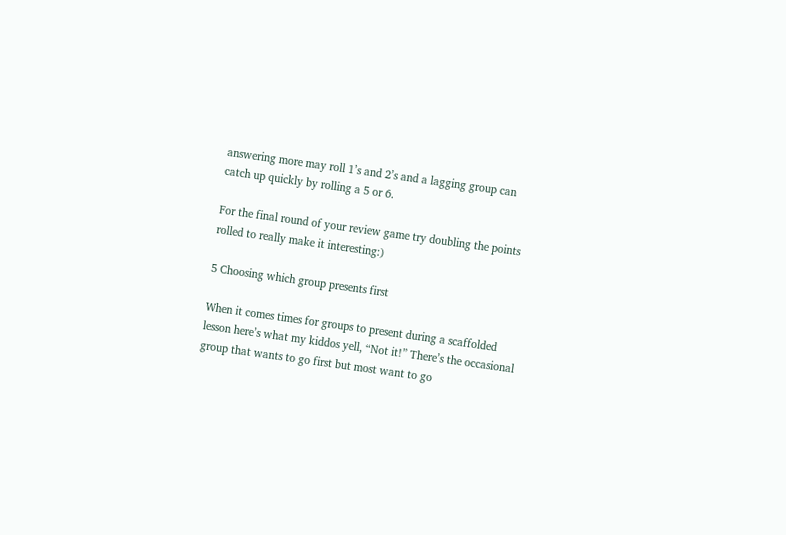answering more may roll 1’s and 2’s and a lagging group can catch up quickly by rolling a 5 or 6.

For the final round of your review game try doubling the points rolled to really make it interesting:)

5 Choosing which group presents first

When it comes times for groups to present during a scaffolded lesson here’s what my kiddos yell, “Not it!” There’s the occasional group that wants to go first but most want to go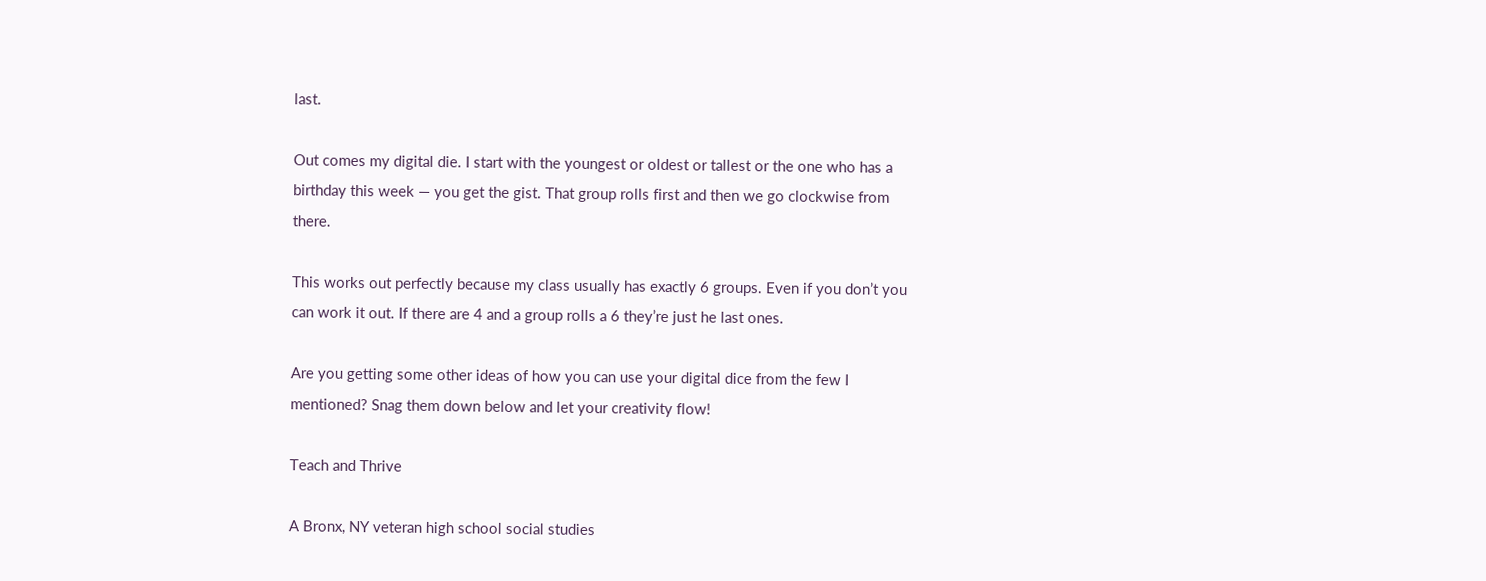last.

Out comes my digital die. I start with the youngest or oldest or tallest or the one who has a birthday this week — you get the gist. That group rolls first and then we go clockwise from there.

This works out perfectly because my class usually has exactly 6 groups. Even if you don’t you can work it out. If there are 4 and a group rolls a 6 they’re just he last ones.

Are you getting some other ideas of how you can use your digital dice from the few I mentioned? Snag them down below and let your creativity flow!

Teach and Thrive

A Bronx, NY veteran high school social studies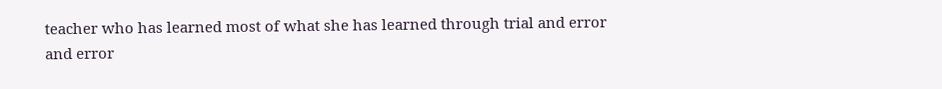teacher who has learned most of what she has learned through trial and error and error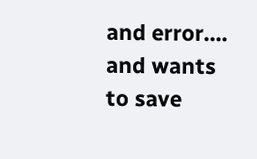and error.... and wants to save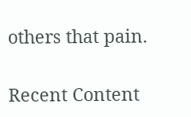others that pain.

Recent Content